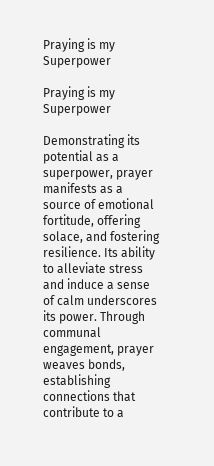Praying is my Superpower

Praying is my Superpower

Demonstrating its potential as a superpower, prayer manifests as a source of emotional fortitude, offering solace, and fostering resilience. Its ability to alleviate stress and induce a sense of calm underscores its power. Through communal engagement, prayer weaves bonds, establishing connections that contribute to a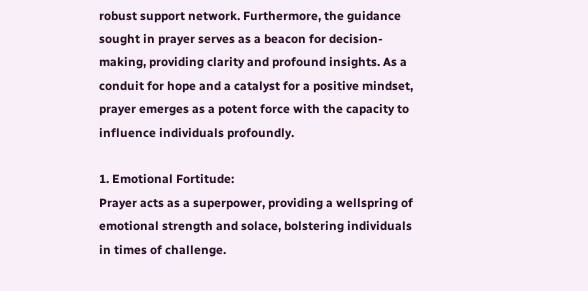robust support network. Furthermore, the guidance sought in prayer serves as a beacon for decision-making, providing clarity and profound insights. As a conduit for hope and a catalyst for a positive mindset, prayer emerges as a potent force with the capacity to influence individuals profoundly.

1. Emotional Fortitude:
Prayer acts as a superpower, providing a wellspring of emotional strength and solace, bolstering individuals in times of challenge.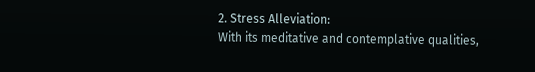2. Stress Alleviation:
With its meditative and contemplative qualities,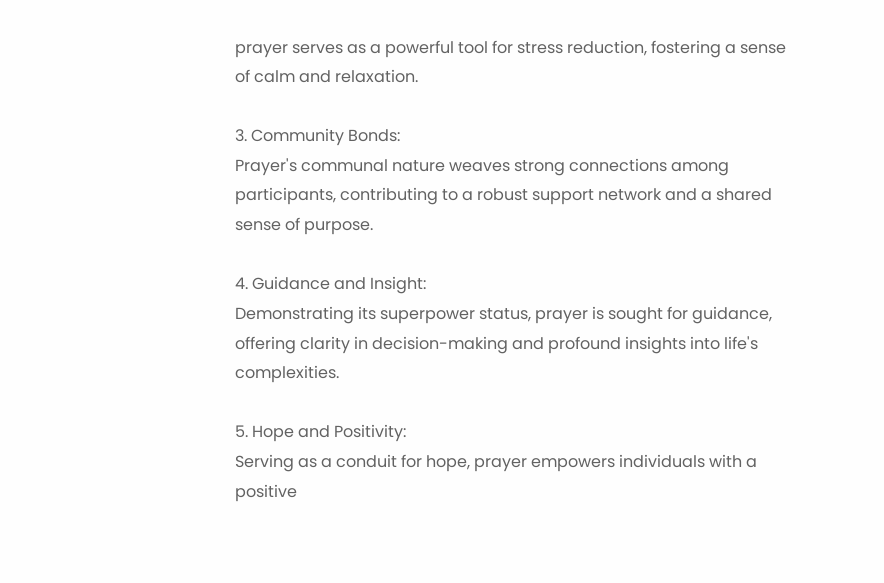prayer serves as a powerful tool for stress reduction, fostering a sense of calm and relaxation.

3. Community Bonds:
Prayer's communal nature weaves strong connections among participants, contributing to a robust support network and a shared sense of purpose.

4. Guidance and Insight:
Demonstrating its superpower status, prayer is sought for guidance, offering clarity in decision-making and profound insights into life's complexities.

5. Hope and Positivity:
Serving as a conduit for hope, prayer empowers individuals with a positive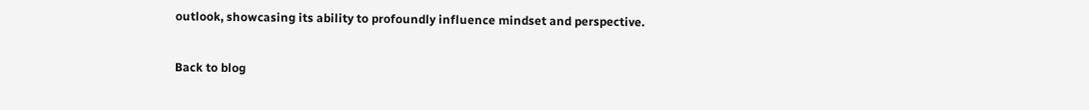outlook, showcasing its ability to profoundly influence mindset and perspective.

Back to blog